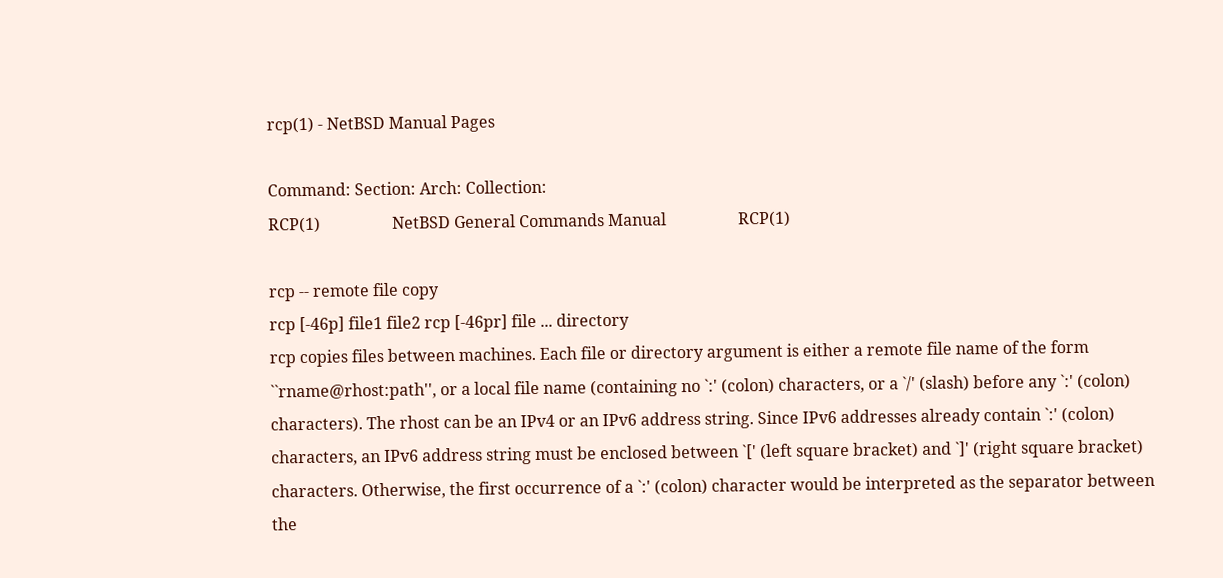rcp(1) - NetBSD Manual Pages

Command: Section: Arch: Collection:
RCP(1)                  NetBSD General Commands Manual                  RCP(1)

rcp -- remote file copy
rcp [-46p] file1 file2 rcp [-46pr] file ... directory
rcp copies files between machines. Each file or directory argument is either a remote file name of the form ``rname@rhost:path'', or a local file name (containing no `:' (colon) characters, or a `/' (slash) before any `:' (colon) characters). The rhost can be an IPv4 or an IPv6 address string. Since IPv6 addresses already contain `:' (colon) characters, an IPv6 address string must be enclosed between `[' (left square bracket) and `]' (right square bracket) characters. Otherwise, the first occurrence of a `:' (colon) character would be interpreted as the separator between the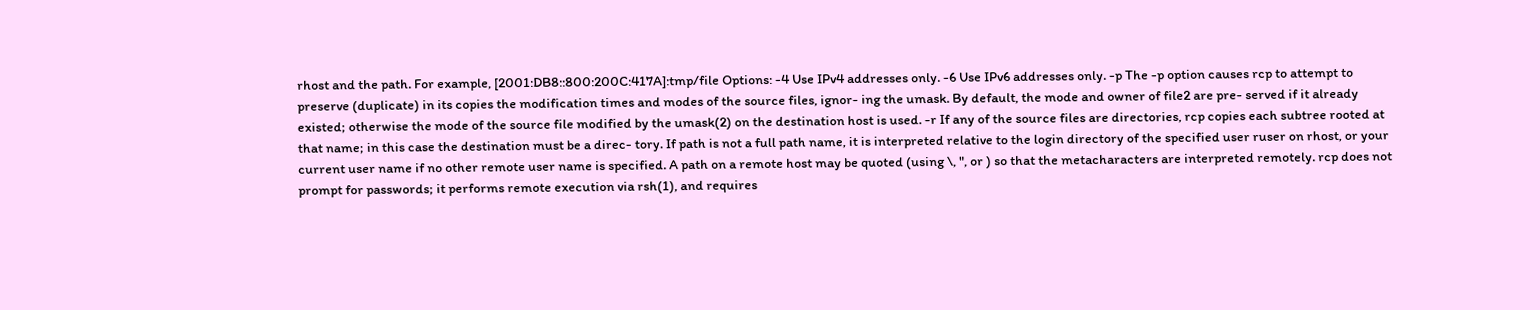rhost and the path. For example, [2001:DB8::800:200C:417A]:tmp/file Options: -4 Use IPv4 addresses only. -6 Use IPv6 addresses only. -p The -p option causes rcp to attempt to preserve (duplicate) in its copies the modification times and modes of the source files, ignor- ing the umask. By default, the mode and owner of file2 are pre- served if it already existed; otherwise the mode of the source file modified by the umask(2) on the destination host is used. -r If any of the source files are directories, rcp copies each subtree rooted at that name; in this case the destination must be a direc- tory. If path is not a full path name, it is interpreted relative to the login directory of the specified user ruser on rhost, or your current user name if no other remote user name is specified. A path on a remote host may be quoted (using \, ", or ) so that the metacharacters are interpreted remotely. rcp does not prompt for passwords; it performs remote execution via rsh(1), and requires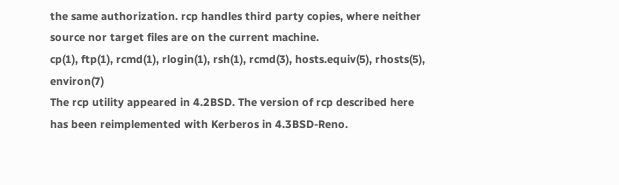the same authorization. rcp handles third party copies, where neither source nor target files are on the current machine.
cp(1), ftp(1), rcmd(1), rlogin(1), rsh(1), rcmd(3), hosts.equiv(5), rhosts(5), environ(7)
The rcp utility appeared in 4.2BSD. The version of rcp described here has been reimplemented with Kerberos in 4.3BSD-Reno.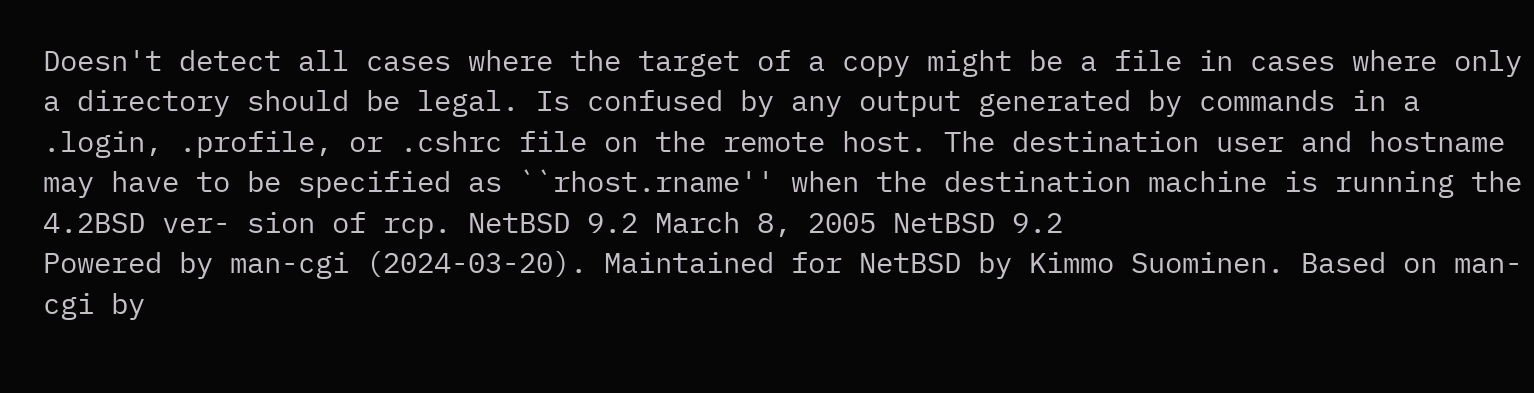Doesn't detect all cases where the target of a copy might be a file in cases where only a directory should be legal. Is confused by any output generated by commands in a .login, .profile, or .cshrc file on the remote host. The destination user and hostname may have to be specified as ``rhost.rname'' when the destination machine is running the 4.2BSD ver- sion of rcp. NetBSD 9.2 March 8, 2005 NetBSD 9.2
Powered by man-cgi (2024-03-20). Maintained for NetBSD by Kimmo Suominen. Based on man-cgi by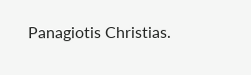Panagiotis Christias.